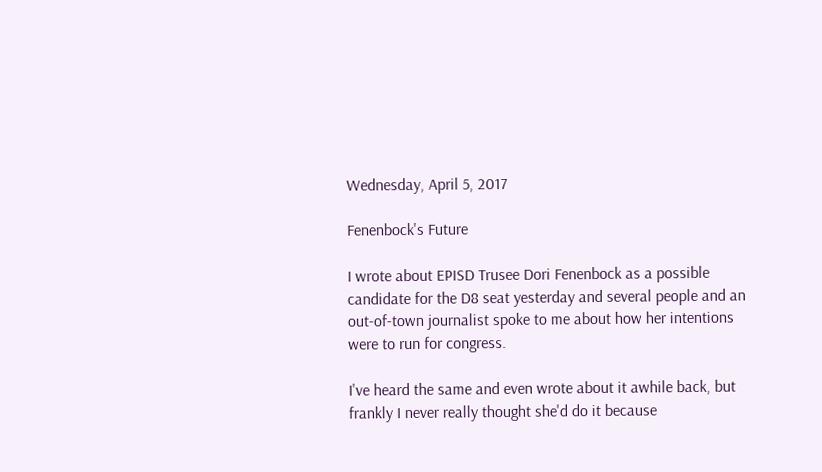Wednesday, April 5, 2017

Fenenbock's Future

I wrote about EPISD Trusee Dori Fenenbock as a possible candidate for the D8 seat yesterday and several people and an out-of-town journalist spoke to me about how her intentions were to run for congress.

I've heard the same and even wrote about it awhile back, but frankly I never really thought she'd do it because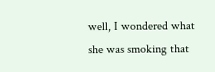well, I wondered what she was smoking that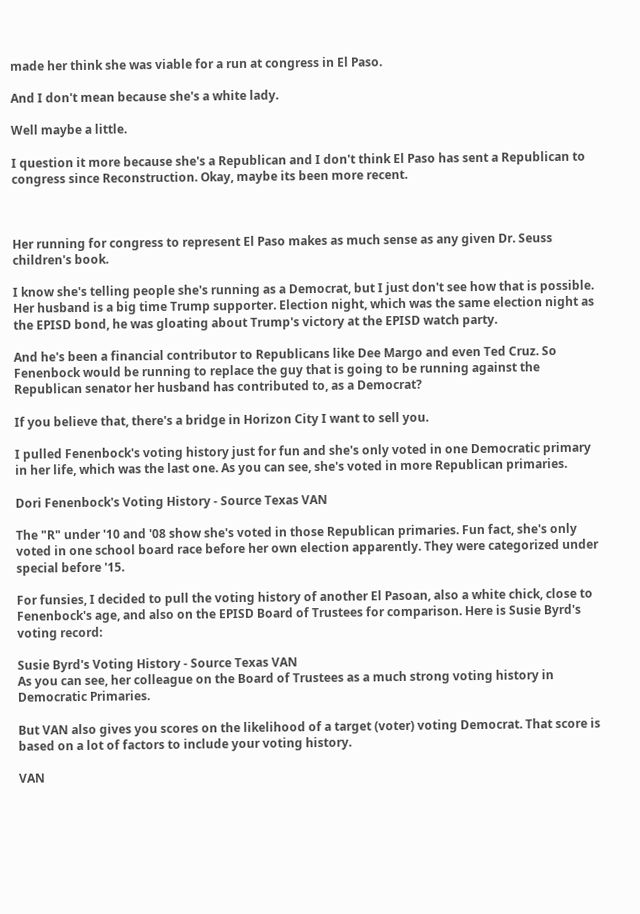made her think she was viable for a run at congress in El Paso.

And I don't mean because she's a white lady.

Well maybe a little.

I question it more because she's a Republican and I don't think El Paso has sent a Republican to congress since Reconstruction. Okay, maybe its been more recent.



Her running for congress to represent El Paso makes as much sense as any given Dr. Seuss children's book.

I know she's telling people she's running as a Democrat, but I just don't see how that is possible. Her husband is a big time Trump supporter. Election night, which was the same election night as the EPISD bond, he was gloating about Trump's victory at the EPISD watch party.

And he's been a financial contributor to Republicans like Dee Margo and even Ted Cruz. So Fenenbock would be running to replace the guy that is going to be running against the Republican senator her husband has contributed to, as a Democrat?

If you believe that, there's a bridge in Horizon City I want to sell you.

I pulled Fenenbock's voting history just for fun and she's only voted in one Democratic primary in her life, which was the last one. As you can see, she's voted in more Republican primaries.

Dori Fenenbock's Voting History - Source Texas VAN

The "R" under '10 and '08 show she's voted in those Republican primaries. Fun fact, she's only voted in one school board race before her own election apparently. They were categorized under special before '15.

For funsies, I decided to pull the voting history of another El Pasoan, also a white chick, close to Fenenbock's age, and also on the EPISD Board of Trustees for comparison. Here is Susie Byrd's voting record:

Susie Byrd's Voting History - Source Texas VAN
As you can see, her colleague on the Board of Trustees as a much strong voting history in Democratic Primaries.

But VAN also gives you scores on the likelihood of a target (voter) voting Democrat. That score is based on a lot of factors to include your voting history.

VAN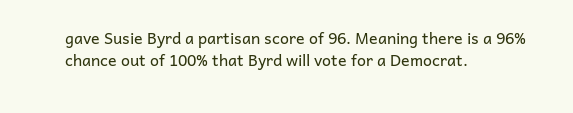gave Susie Byrd a partisan score of 96. Meaning there is a 96% chance out of 100% that Byrd will vote for a Democrat.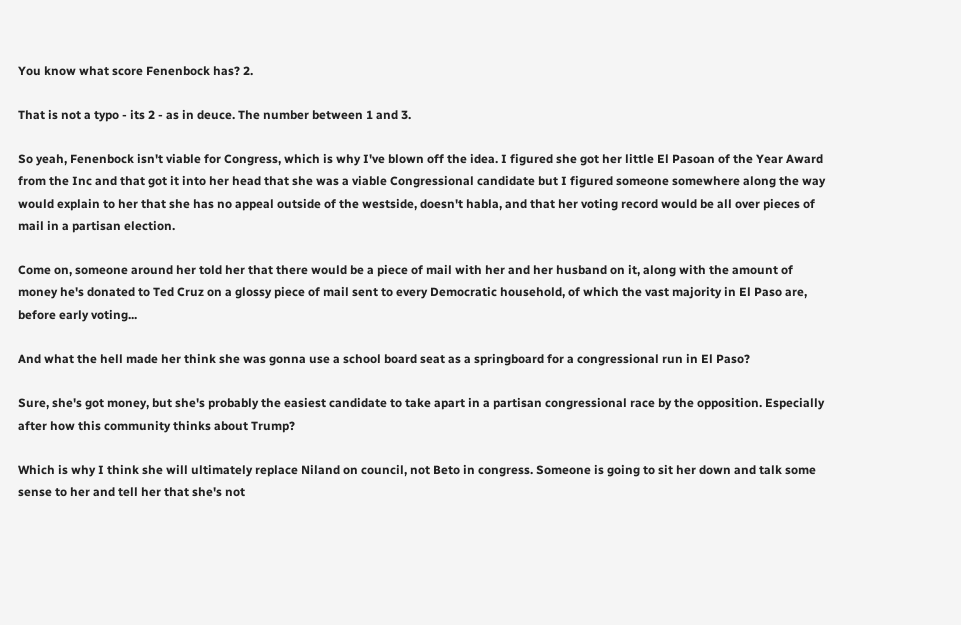You know what score Fenenbock has? 2.

That is not a typo - its 2 - as in deuce. The number between 1 and 3.

So yeah, Fenenbock isn't viable for Congress, which is why I've blown off the idea. I figured she got her little El Pasoan of the Year Award from the Inc and that got it into her head that she was a viable Congressional candidate but I figured someone somewhere along the way would explain to her that she has no appeal outside of the westside, doesn't habla, and that her voting record would be all over pieces of mail in a partisan election.

Come on, someone around her told her that there would be a piece of mail with her and her husband on it, along with the amount of money he's donated to Ted Cruz on a glossy piece of mail sent to every Democratic household, of which the vast majority in El Paso are, before early voting...

And what the hell made her think she was gonna use a school board seat as a springboard for a congressional run in El Paso?

Sure, she's got money, but she's probably the easiest candidate to take apart in a partisan congressional race by the opposition. Especially after how this community thinks about Trump?

Which is why I think she will ultimately replace Niland on council, not Beto in congress. Someone is going to sit her down and talk some sense to her and tell her that she's not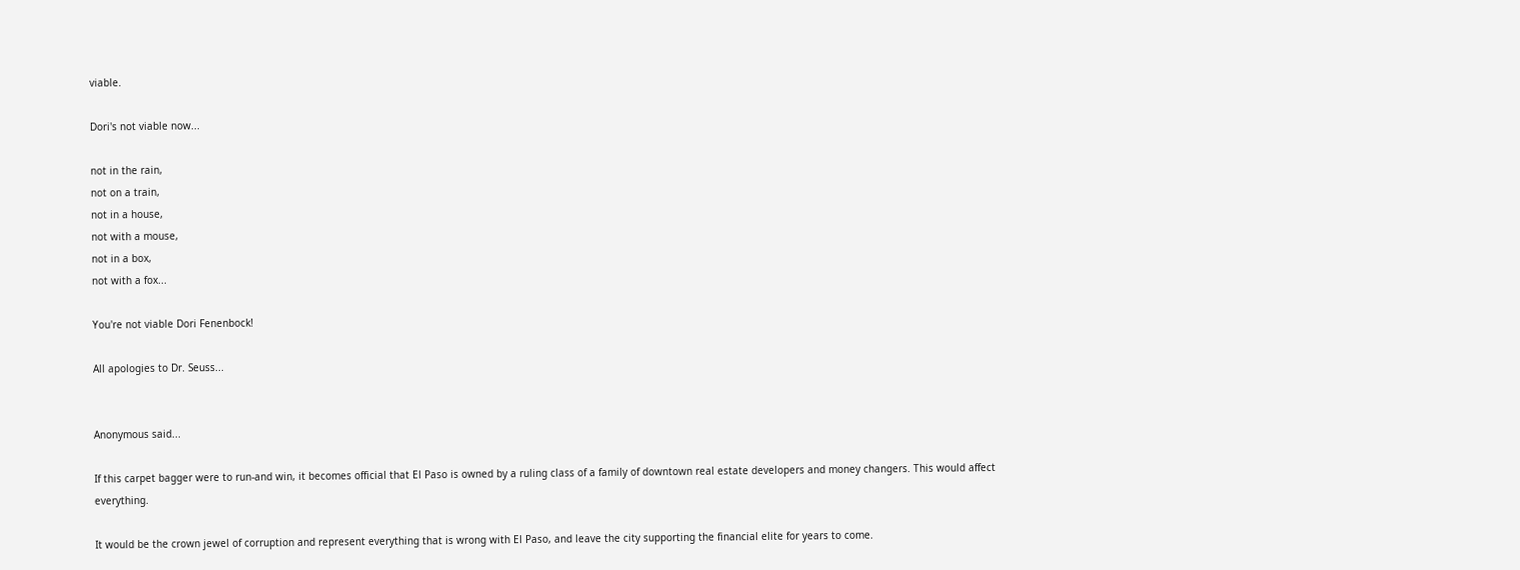viable.

Dori's not viable now...

not in the rain,
not on a train,
not in a house,
not with a mouse,
not in a box,
not with a fox...

You're not viable Dori Fenenbock!

All apologies to Dr. Seuss...


Anonymous said...

If this carpet bagger were to run-and win, it becomes official that El Paso is owned by a ruling class of a family of downtown real estate developers and money changers. This would affect everything.

It would be the crown jewel of corruption and represent everything that is wrong with El Paso, and leave the city supporting the financial elite for years to come.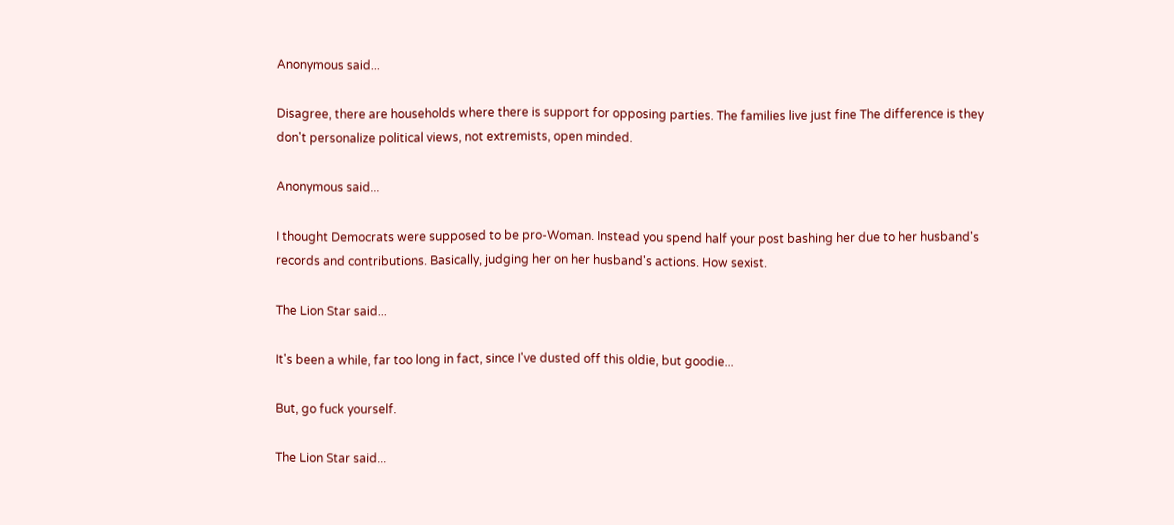Anonymous said...

Disagree, there are households where there is support for opposing parties. The families live just fine The difference is they don't personalize political views, not extremists, open minded.

Anonymous said...

I thought Democrats were supposed to be pro-Woman. Instead you spend half your post bashing her due to her husband's records and contributions. Basically, judging her on her husband's actions. How sexist.

The Lion Star said...

It's been a while, far too long in fact, since I've dusted off this oldie, but goodie...

But, go fuck yourself.

The Lion Star said...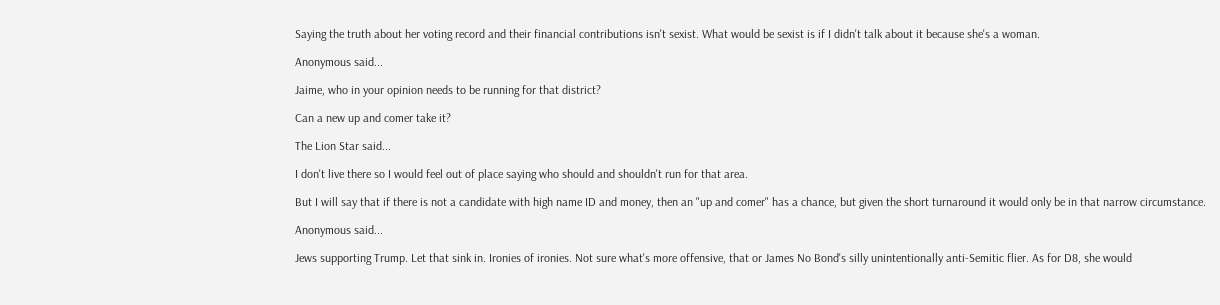Saying the truth about her voting record and their financial contributions isn't sexist. What would be sexist is if I didn't talk about it because she's a woman.

Anonymous said...

Jaime, who in your opinion needs to be running for that district?

Can a new up and comer take it?

The Lion Star said...

I don't live there so I would feel out of place saying who should and shouldn't run for that area.

But I will say that if there is not a candidate with high name ID and money, then an "up and comer" has a chance, but given the short turnaround it would only be in that narrow circumstance.

Anonymous said...

Jews supporting Trump. Let that sink in. Ironies of ironies. Not sure what's more offensive, that or James No Bond's silly unintentionally anti-Semitic flier. As for D8, she would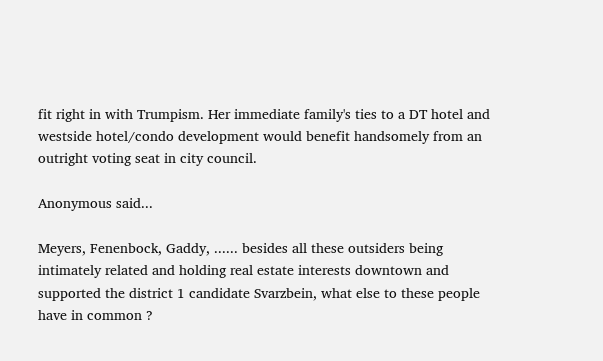fit right in with Trumpism. Her immediate family's ties to a DT hotel and westside hotel/condo development would benefit handsomely from an outright voting seat in city council.

Anonymous said...

Meyers, Fenenbock, Gaddy, ...... besides all these outsiders being intimately related and holding real estate interests downtown and supported the district 1 candidate Svarzbein, what else to these people have in common ?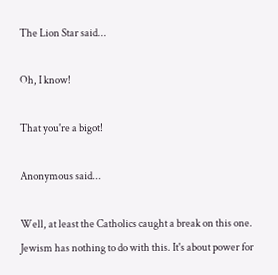The Lion Star said...

Oh, I know!

That you're a bigot!

Anonymous said...

Well, at least the Catholics caught a break on this one. Jewism has nothing to do with this. It's about power for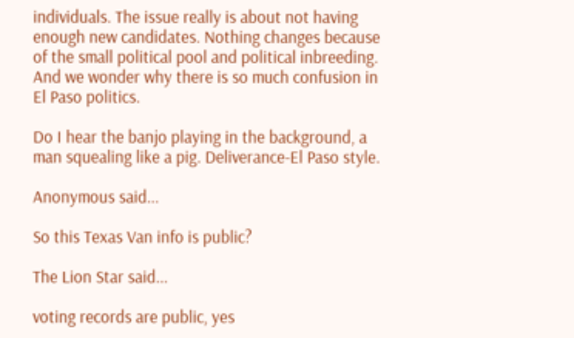individuals. The issue really is about not having enough new candidates. Nothing changes because of the small political pool and political inbreeding. And we wonder why there is so much confusion in El Paso politics.

Do I hear the banjo playing in the background, a man squealing like a pig. Deliverance-El Paso style.

Anonymous said...

So this Texas Van info is public?

The Lion Star said...

voting records are public, yes